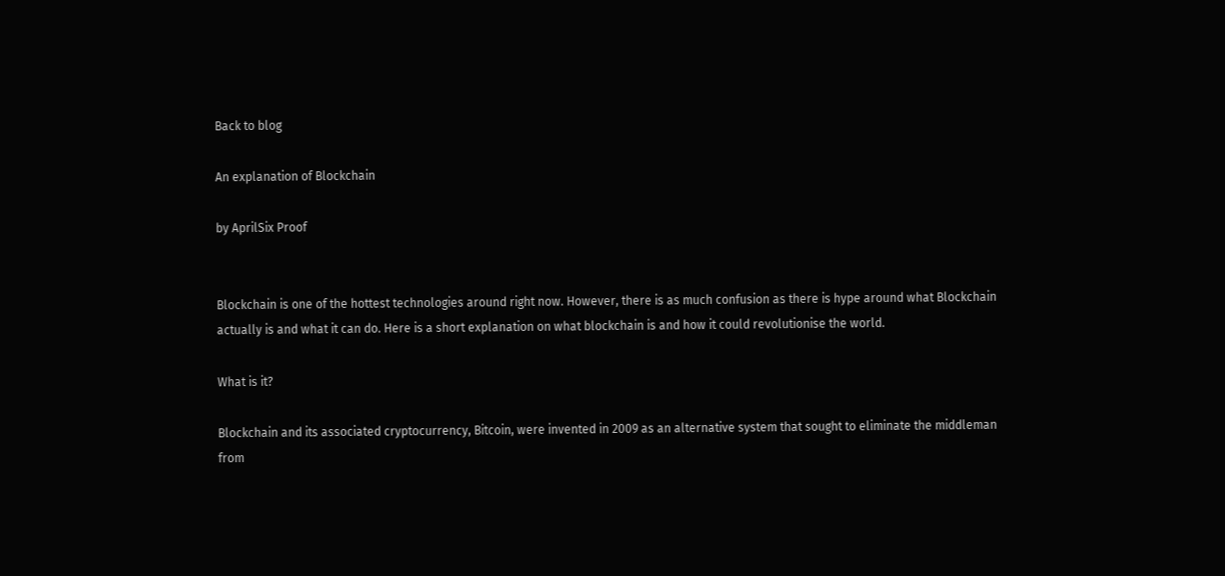Back to blog

An explanation of Blockchain

by AprilSix Proof


Blockchain is one of the hottest technologies around right now. However, there is as much confusion as there is hype around what Blockchain actually is and what it can do. Here is a short explanation on what blockchain is and how it could revolutionise the world.

What is it?

Blockchain and its associated cryptocurrency, Bitcoin, were invented in 2009 as an alternative system that sought to eliminate the middleman from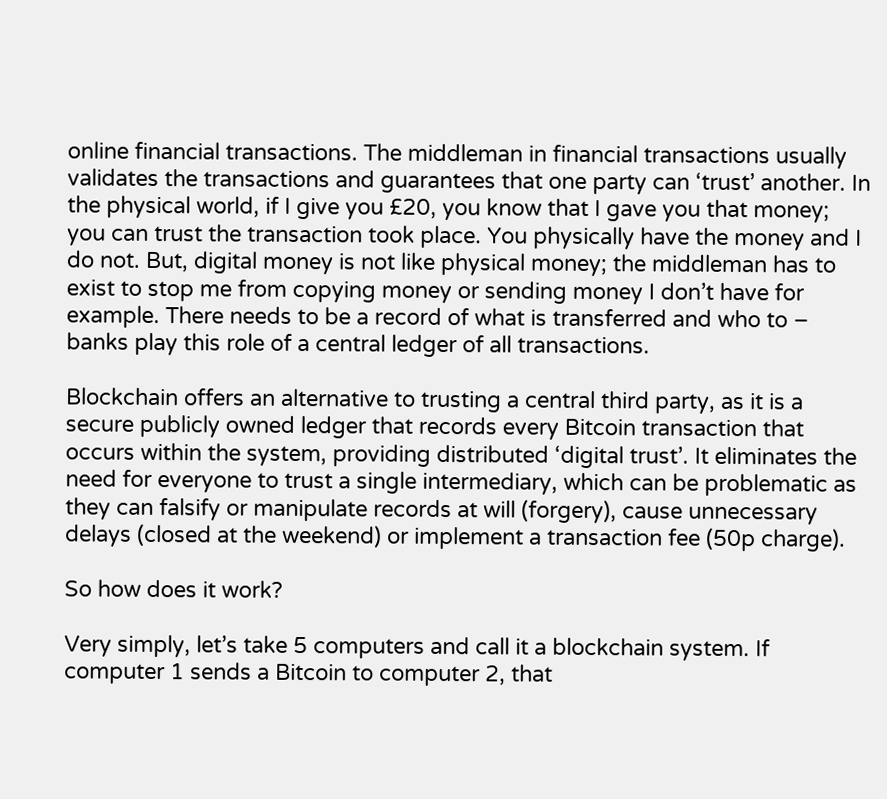online financial transactions. The middleman in financial transactions usually validates the transactions and guarantees that one party can ‘trust’ another. In the physical world, if I give you £20, you know that I gave you that money; you can trust the transaction took place. You physically have the money and I do not. But, digital money is not like physical money; the middleman has to exist to stop me from copying money or sending money I don’t have for example. There needs to be a record of what is transferred and who to – banks play this role of a central ledger of all transactions.

Blockchain offers an alternative to trusting a central third party, as it is a secure publicly owned ledger that records every Bitcoin transaction that occurs within the system, providing distributed ‘digital trust’. It eliminates the need for everyone to trust a single intermediary, which can be problematic as they can falsify or manipulate records at will (forgery), cause unnecessary delays (closed at the weekend) or implement a transaction fee (50p charge).

So how does it work?

Very simply, let’s take 5 computers and call it a blockchain system. If computer 1 sends a Bitcoin to computer 2, that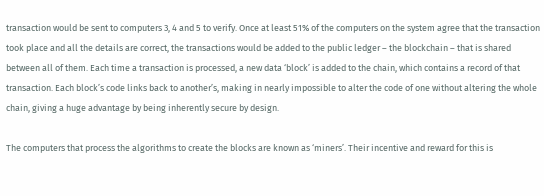transaction would be sent to computers 3, 4 and 5 to verify. Once at least 51% of the computers on the system agree that the transaction took place and all the details are correct, the transactions would be added to the public ledger – the blockchain – that is shared between all of them. Each time a transaction is processed, a new data ‘block’ is added to the chain, which contains a record of that transaction. Each block’s code links back to another’s, making in nearly impossible to alter the code of one without altering the whole chain, giving a huge advantage by being inherently secure by design.

The computers that process the algorithms to create the blocks are known as ‘miners’. Their incentive and reward for this is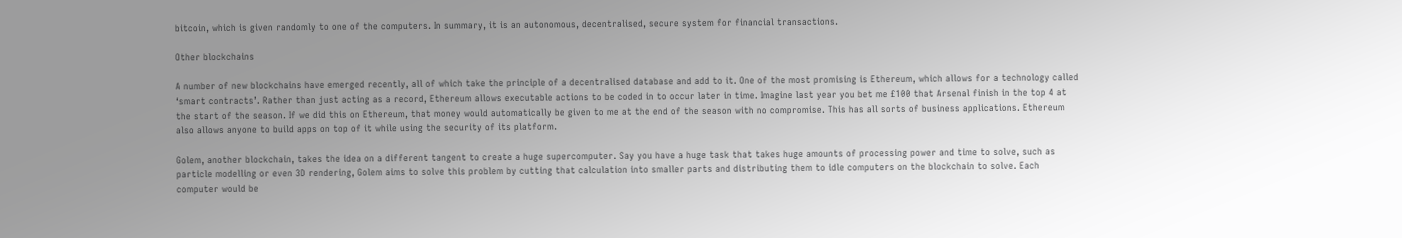bitcoin, which is given randomly to one of the computers. In summary, it is an autonomous, decentralised, secure system for financial transactions.

Other blockchains

A number of new blockchains have emerged recently, all of which take the principle of a decentralised database and add to it. One of the most promising is Ethereum, which allows for a technology called ‘smart contracts’. Rather than just acting as a record, Ethereum allows executable actions to be coded in to occur later in time. Imagine last year you bet me £100 that Arsenal finish in the top 4 at the start of the season. If we did this on Ethereum, that money would automatically be given to me at the end of the season with no compromise. This has all sorts of business applications. Ethereum also allows anyone to build apps on top of it while using the security of its platform.

Golem, another blockchain, takes the idea on a different tangent to create a huge supercomputer. Say you have a huge task that takes huge amounts of processing power and time to solve, such as particle modelling or even 3D rendering, Golem aims to solve this problem by cutting that calculation into smaller parts and distributing them to idle computers on the blockchain to solve. Each computer would be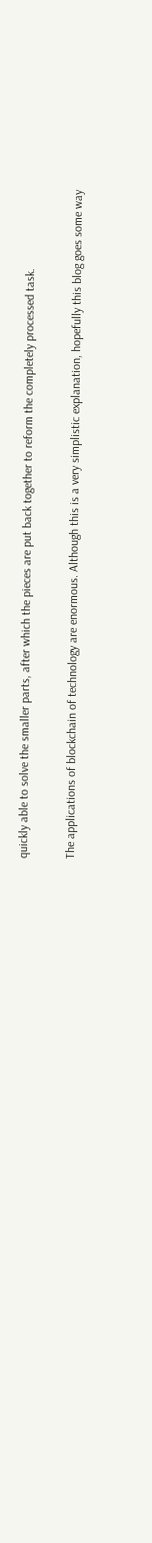quickly able to solve the smaller parts, after which the pieces are put back together to reform the completely processed task.

The applications of blockchain of technology are enormous. Although this is a very simplistic explanation, hopefully this blog goes some way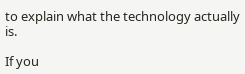to explain what the technology actually is.

If you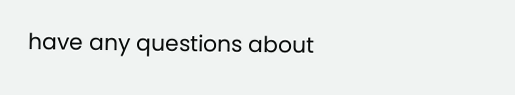have any questions about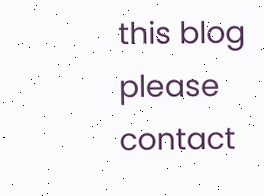this blog please contact